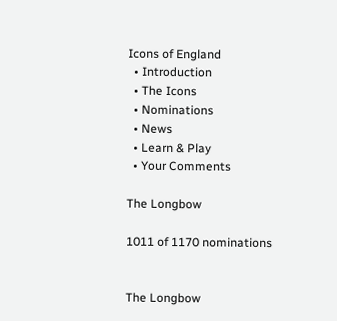Icons of England
  • Introduction
  • The Icons
  • Nominations
  • News
  • Learn & Play
  • Your Comments

The Longbow

1011 of 1170 nominations


The Longbow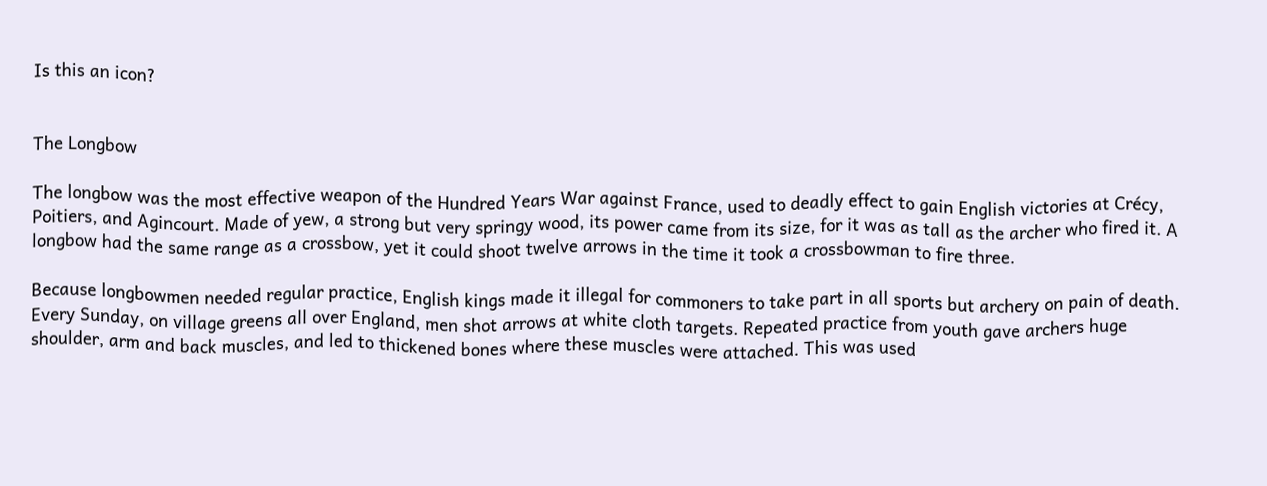Is this an icon?


The Longbow

The longbow was the most effective weapon of the Hundred Years War against France, used to deadly effect to gain English victories at Crécy, Poitiers, and Agincourt. Made of yew, a strong but very springy wood, its power came from its size, for it was as tall as the archer who fired it. A longbow had the same range as a crossbow, yet it could shoot twelve arrows in the time it took a crossbowman to fire three.

Because longbowmen needed regular practice, English kings made it illegal for commoners to take part in all sports but archery on pain of death. Every Sunday, on village greens all over England, men shot arrows at white cloth targets. Repeated practice from youth gave archers huge shoulder, arm and back muscles, and led to thickened bones where these muscles were attached. This was used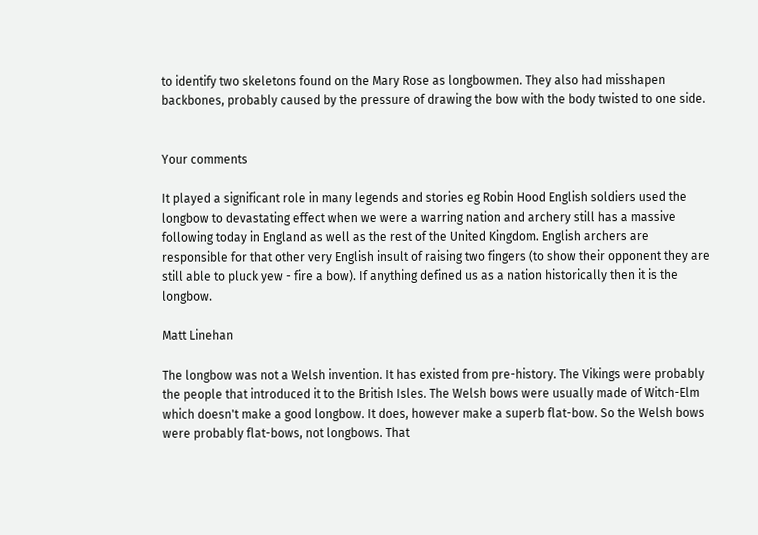to identify two skeletons found on the Mary Rose as longbowmen. They also had misshapen backbones, probably caused by the pressure of drawing the bow with the body twisted to one side.


Your comments

It played a significant role in many legends and stories eg Robin Hood English soldiers used the longbow to devastating effect when we were a warring nation and archery still has a massive following today in England as well as the rest of the United Kingdom. English archers are responsible for that other very English insult of raising two fingers (to show their opponent they are still able to pluck yew - fire a bow). If anything defined us as a nation historically then it is the longbow.

Matt Linehan

The longbow was not a Welsh invention. It has existed from pre-history. The Vikings were probably the people that introduced it to the British Isles. The Welsh bows were usually made of Witch-Elm which doesn't make a good longbow. It does, however make a superb flat-bow. So the Welsh bows were probably flat-bows, not longbows. That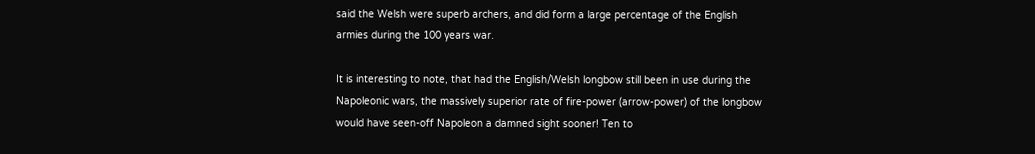said the Welsh were superb archers, and did form a large percentage of the English armies during the 100 years war.

It is interesting to note, that had the English/Welsh longbow still been in use during the Napoleonic wars, the massively superior rate of fire-power (arrow-power) of the longbow would have seen-off Napoleon a damned sight sooner! Ten to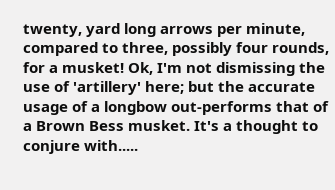twenty, yard long arrows per minute, compared to three, possibly four rounds, for a musket! Ok, I'm not dismissing the use of 'artillery' here; but the accurate usage of a longbow out-performs that of a Brown Bess musket. It's a thought to conjure with.....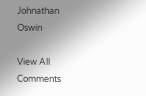Johnathan Oswin

View All Comments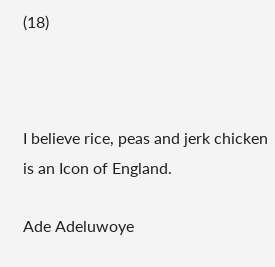(18)



I believe rice, peas and jerk chicken is an Icon of England.

Ade Adeluwoye